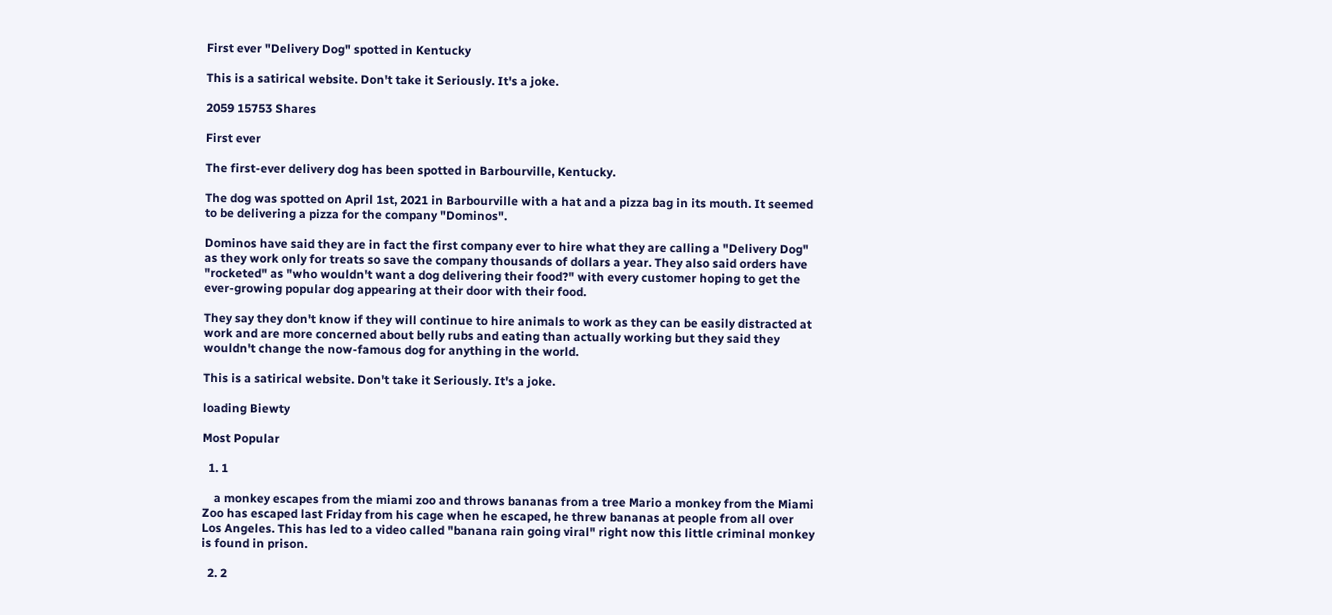First ever "Delivery Dog" spotted in Kentucky

This is a satirical website. Don't take it Seriously. It's a joke.

2059 15753 Shares

First ever

The first-ever delivery dog has been spotted in Barbourville, Kentucky.

The dog was spotted on April 1st, 2021 in Barbourville with a hat and a pizza bag in its mouth. It seemed to be delivering a pizza for the company "Dominos".

Dominos have said they are in fact the first company ever to hire what they are calling a "Delivery Dog" as they work only for treats so save the company thousands of dollars a year. They also said orders have "rocketed" as "who wouldn't want a dog delivering their food?" with every customer hoping to get the ever-growing popular dog appearing at their door with their food.

They say they don't know if they will continue to hire animals to work as they can be easily distracted at work and are more concerned about belly rubs and eating than actually working but they said they wouldn't change the now-famous dog for anything in the world.

This is a satirical website. Don't take it Seriously. It's a joke.

loading Biewty

Most Popular

  1. 1

    a monkey escapes from the miami zoo and throws bananas from a tree Mario a monkey from the Miami Zoo has escaped last Friday from his cage when he escaped, he threw bananas at people from all over Los Angeles. This has led to a video called "banana rain going viral" right now this little criminal monkey is found in prison.

  2. 2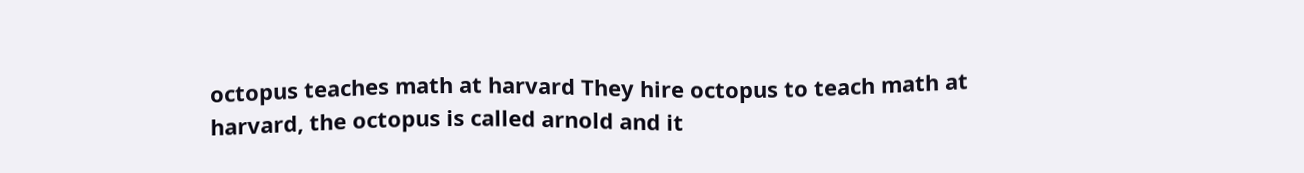octopus teaches math at harvard They hire octopus to teach math at harvard, the octopus is called arnold and it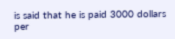is said that he is paid 3000 dollars per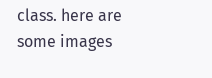class. here are some images